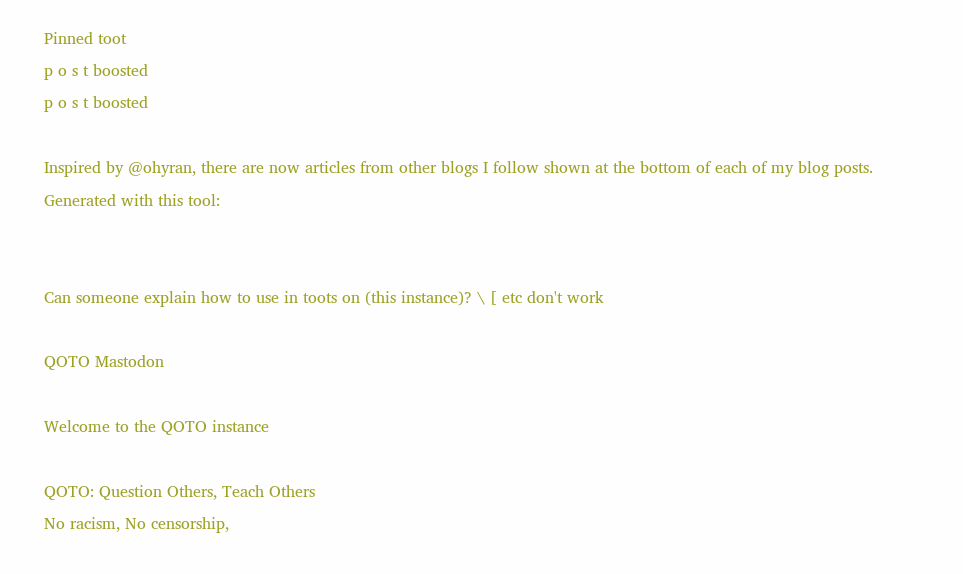Pinned toot
p o s t boosted
p o s t boosted

Inspired by @ohyran, there are now articles from other blogs I follow shown at the bottom of each of my blog posts. Generated with this tool:


Can someone explain how to use in toots on (this instance)? \ [ etc don't work

QOTO Mastodon

Welcome to the QOTO instance

QOTO: Question Others, Teach Others
No racism, No censorship,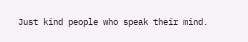Just kind people who speak their mind.